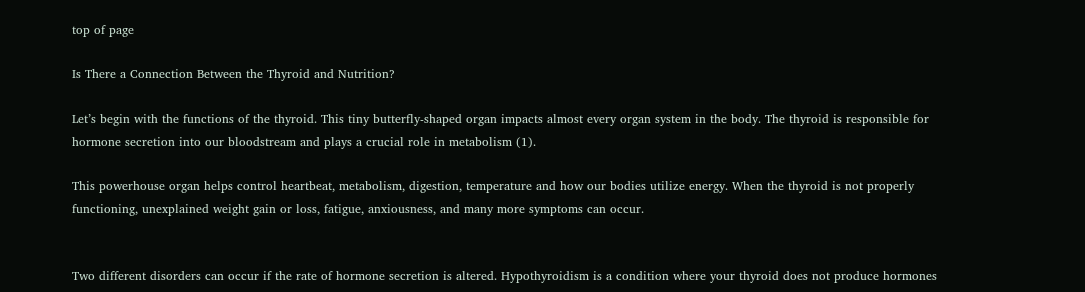top of page

Is There a Connection Between the Thyroid and Nutrition?

Let’s begin with the functions of the thyroid. This tiny butterfly-shaped organ impacts almost every organ system in the body. The thyroid is responsible for hormone secretion into our bloodstream and plays a crucial role in metabolism (1).

This powerhouse organ helps control heartbeat, metabolism, digestion, temperature and how our bodies utilize energy. When the thyroid is not properly functioning, unexplained weight gain or loss, fatigue, anxiousness, and many more symptoms can occur.


Two different disorders can occur if the rate of hormone secretion is altered. Hypothyroidism is a condition where your thyroid does not produce hormones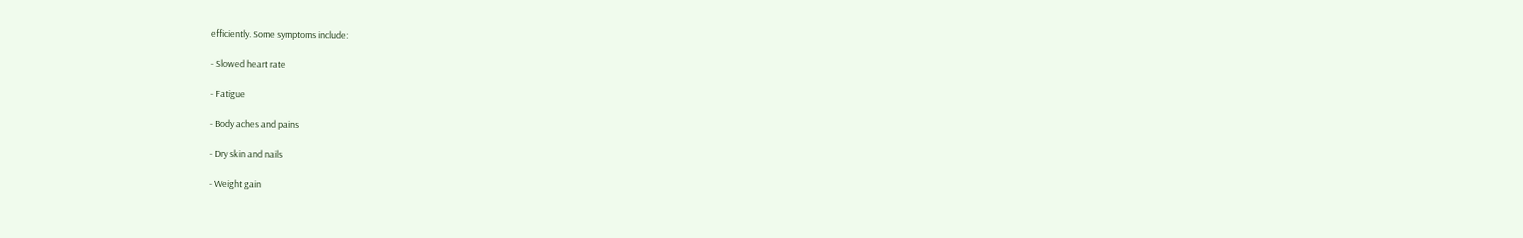efficiently. Some symptoms include:

- Slowed heart rate

- Fatigue

- Body aches and pains

- Dry skin and nails

- Weight gain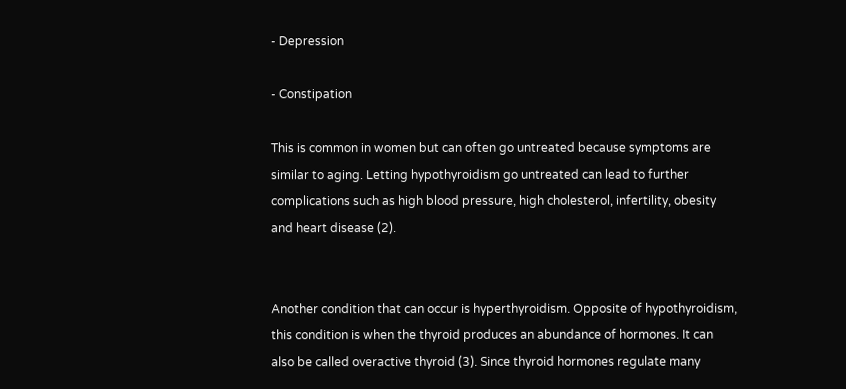- Depression

- Constipation

This is common in women but can often go untreated because symptoms are similar to aging. Letting hypothyroidism go untreated can lead to further complications such as high blood pressure, high cholesterol, infertility, obesity and heart disease (2).


Another condition that can occur is hyperthyroidism. Opposite of hypothyroidism, this condition is when the thyroid produces an abundance of hormones. It can also be called overactive thyroid (3). Since thyroid hormones regulate many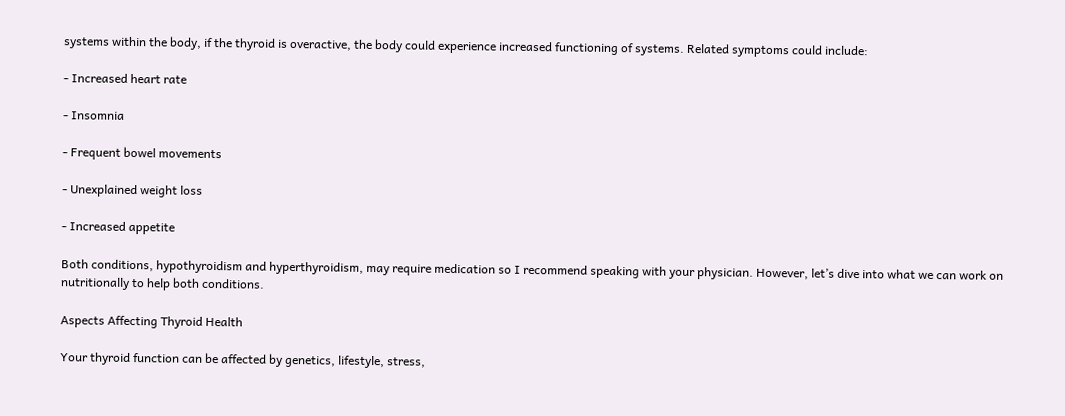systems within the body, if the thyroid is overactive, the body could experience increased functioning of systems. Related symptoms could include:

- Increased heart rate

- Insomnia

- Frequent bowel movements

- Unexplained weight loss

- Increased appetite

Both conditions, hypothyroidism and hyperthyroidism, may require medication so I recommend speaking with your physician. However, let’s dive into what we can work on nutritionally to help both conditions.

Aspects Affecting Thyroid Health

Your thyroid function can be affected by genetics, lifestyle, stress,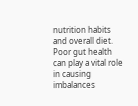nutrition habits and overall diet. Poor gut health can play a vital role in causing imbalances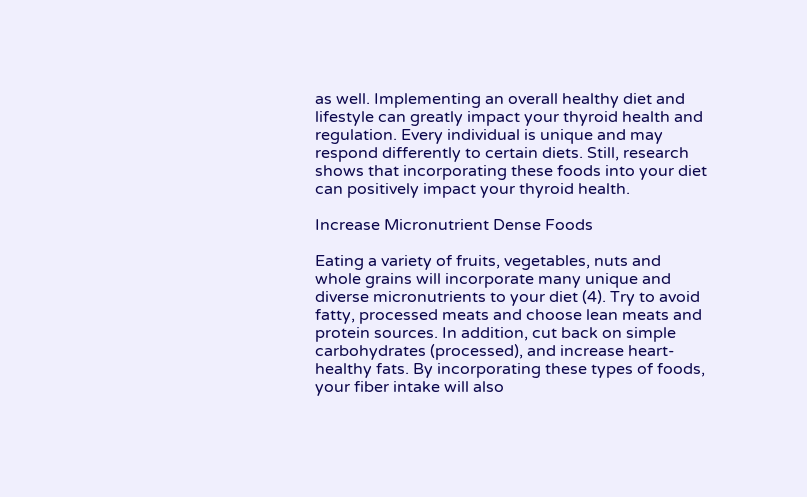as well. Implementing an overall healthy diet and lifestyle can greatly impact your thyroid health and regulation. Every individual is unique and may respond differently to certain diets. Still, research shows that incorporating these foods into your diet can positively impact your thyroid health.

Increase Micronutrient Dense Foods

Eating a variety of fruits, vegetables, nuts and whole grains will incorporate many unique and diverse micronutrients to your diet (4). Try to avoid fatty, processed meats and choose lean meats and protein sources. In addition, cut back on simple carbohydrates (processed), and increase heart-healthy fats. By incorporating these types of foods, your fiber intake will also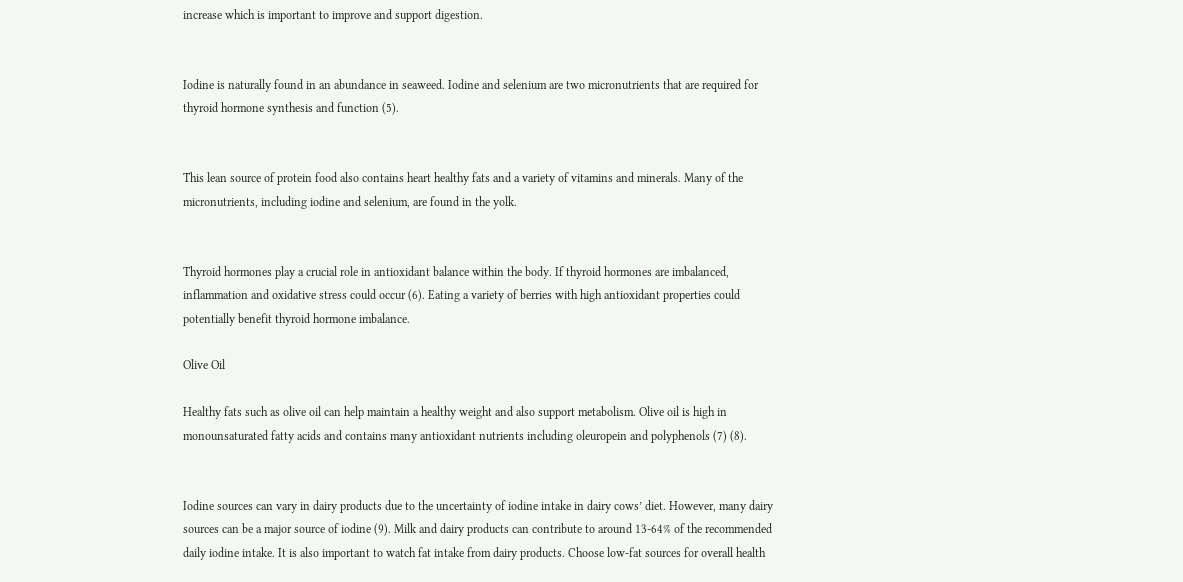increase which is important to improve and support digestion.


Iodine is naturally found in an abundance in seaweed. Iodine and selenium are two micronutrients that are required for thyroid hormone synthesis and function (5).


This lean source of protein food also contains heart healthy fats and a variety of vitamins and minerals. Many of the micronutrients, including iodine and selenium, are found in the yolk.


Thyroid hormones play a crucial role in antioxidant balance within the body. If thyroid hormones are imbalanced, inflammation and oxidative stress could occur (6). Eating a variety of berries with high antioxidant properties could potentially benefit thyroid hormone imbalance.

Olive Oil

Healthy fats such as olive oil can help maintain a healthy weight and also support metabolism. Olive oil is high in monounsaturated fatty acids and contains many antioxidant nutrients including oleuropein and polyphenols (7) (8).


Iodine sources can vary in dairy products due to the uncertainty of iodine intake in dairy cows’ diet. However, many dairy sources can be a major source of iodine (9). Milk and dairy products can contribute to around 13-64% of the recommended daily iodine intake. It is also important to watch fat intake from dairy products. Choose low-fat sources for overall health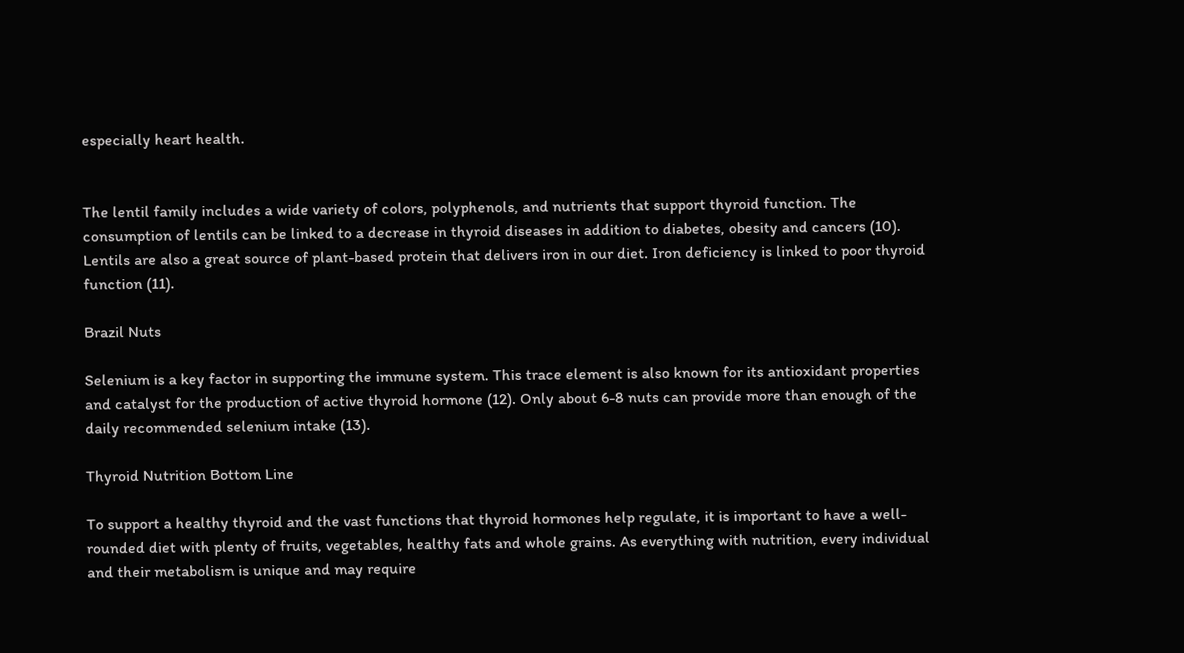especially heart health.


The lentil family includes a wide variety of colors, polyphenols, and nutrients that support thyroid function. The consumption of lentils can be linked to a decrease in thyroid diseases in addition to diabetes, obesity and cancers (10). Lentils are also a great source of plant-based protein that delivers iron in our diet. Iron deficiency is linked to poor thyroid function (11).

Brazil Nuts

Selenium is a key factor in supporting the immune system. This trace element is also known for its antioxidant properties and catalyst for the production of active thyroid hormone (12). Only about 6-8 nuts can provide more than enough of the daily recommended selenium intake (13).

Thyroid Nutrition Bottom Line

To support a healthy thyroid and the vast functions that thyroid hormones help regulate, it is important to have a well-rounded diet with plenty of fruits, vegetables, healthy fats and whole grains. As everything with nutrition, every individual and their metabolism is unique and may require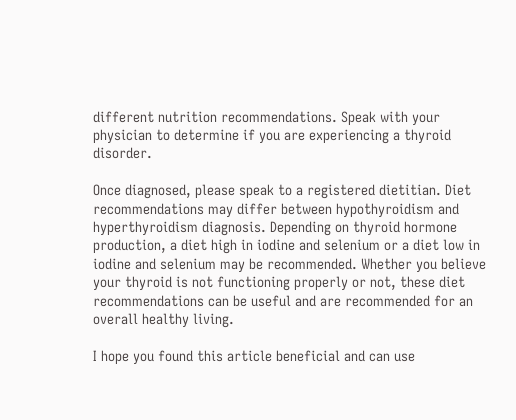different nutrition recommendations. Speak with your physician to determine if you are experiencing a thyroid disorder.

Once diagnosed, please speak to a registered dietitian. Diet recommendations may differ between hypothyroidism and hyperthyroidism diagnosis. Depending on thyroid hormone production, a diet high in iodine and selenium or a diet low in iodine and selenium may be recommended. Whether you believe your thyroid is not functioning properly or not, these diet recommendations can be useful and are recommended for an overall healthy living.

I hope you found this article beneficial and can use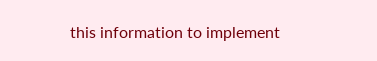this information to implement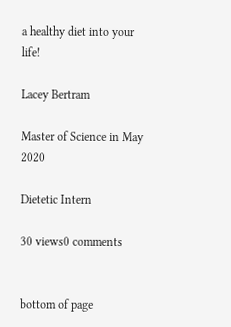a healthy diet into your life!

Lacey Bertram

Master of Science in May 2020

Dietetic Intern

30 views0 comments


bottom of page